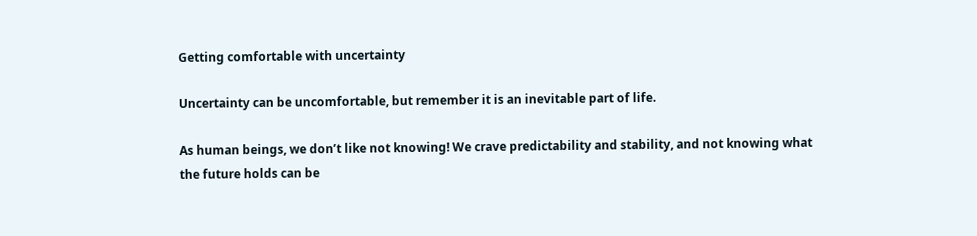Getting comfortable with uncertainty

Uncertainty can be uncomfortable, but remember it is an inevitable part of life.

As human beings, we don’t like not knowing! We crave predictability and stability, and not knowing what the future holds can be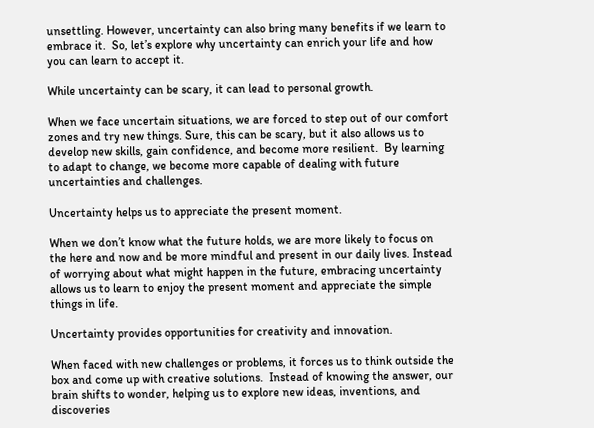unsettling. However, uncertainty can also bring many benefits if we learn to embrace it.  So, let’s explore why uncertainty can enrich your life and how you can learn to accept it.

While uncertainty can be scary, it can lead to personal growth.

When we face uncertain situations, we are forced to step out of our comfort zones and try new things. Sure, this can be scary, but it also allows us to develop new skills, gain confidence, and become more resilient.  By learning to adapt to change, we become more capable of dealing with future uncertainties and challenges.

Uncertainty helps us to appreciate the present moment.

When we don’t know what the future holds, we are more likely to focus on the here and now and be more mindful and present in our daily lives. Instead of worrying about what might happen in the future, embracing uncertainty allows us to learn to enjoy the present moment and appreciate the simple things in life.

Uncertainty provides opportunities for creativity and innovation.

When faced with new challenges or problems, it forces us to think outside the box and come up with creative solutions.  Instead of knowing the answer, our brain shifts to wonder, helping us to explore new ideas, inventions, and discoveries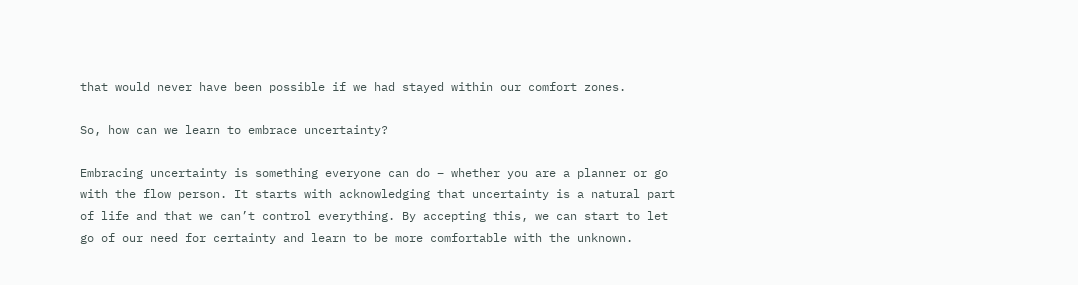that would never have been possible if we had stayed within our comfort zones.

So, how can we learn to embrace uncertainty?

Embracing uncertainty is something everyone can do – whether you are a planner or go with the flow person. It starts with acknowledging that uncertainty is a natural part of life and that we can’t control everything. By accepting this, we can start to let go of our need for certainty and learn to be more comfortable with the unknown.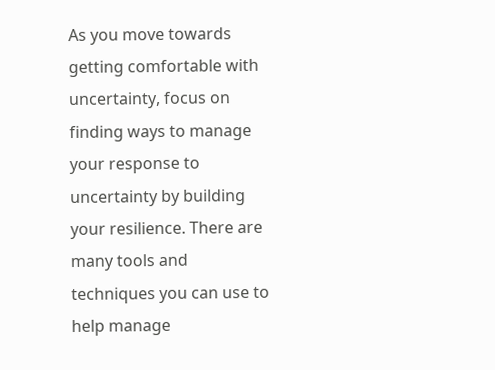As you move towards getting comfortable with uncertainty, focus on finding ways to manage your response to uncertainty by building your resilience. There are many tools and techniques you can use to help manage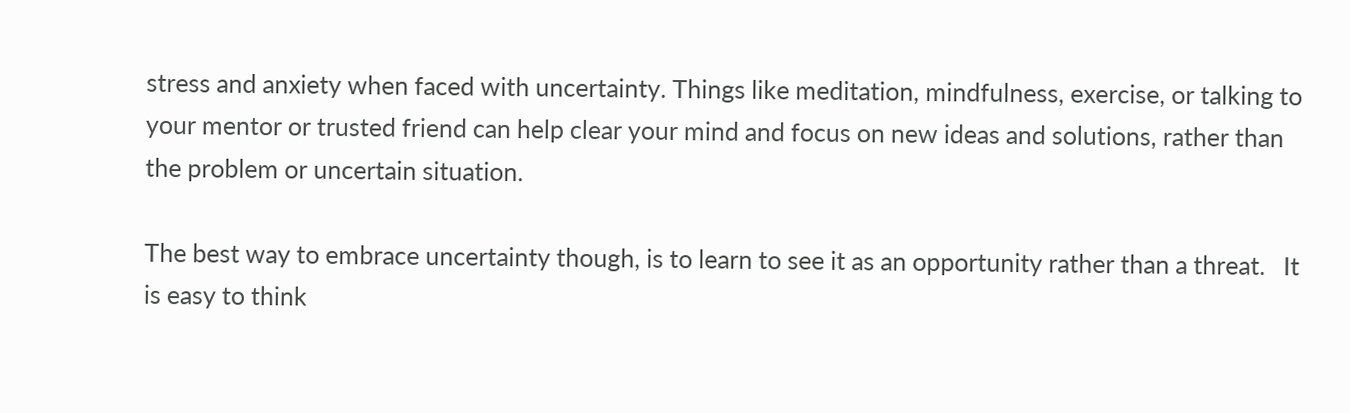stress and anxiety when faced with uncertainty. Things like meditation, mindfulness, exercise, or talking to your mentor or trusted friend can help clear your mind and focus on new ideas and solutions, rather than the problem or uncertain situation.

The best way to embrace uncertainty though, is to learn to see it as an opportunity rather than a threat.   It is easy to think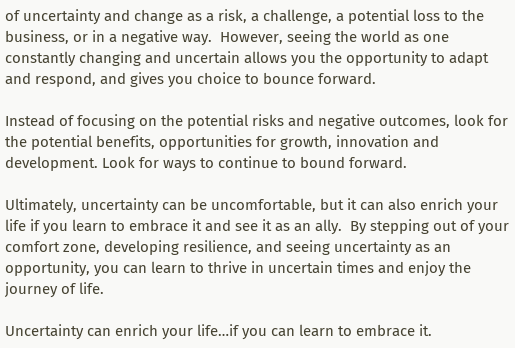of uncertainty and change as a risk, a challenge, a potential loss to the business, or in a negative way.  However, seeing the world as one constantly changing and uncertain allows you the opportunity to adapt and respond, and gives you choice to bounce forward.

Instead of focusing on the potential risks and negative outcomes, look for the potential benefits, opportunities for growth, innovation and development. Look for ways to continue to bound forward.

Ultimately, uncertainty can be uncomfortable, but it can also enrich your life if you learn to embrace it and see it as an ally.  By stepping out of your comfort zone, developing resilience, and seeing uncertainty as an opportunity, you can learn to thrive in uncertain times and enjoy the journey of life.

Uncertainty can enrich your life…if you can learn to embrace it.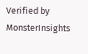Verified by MonsterInsights